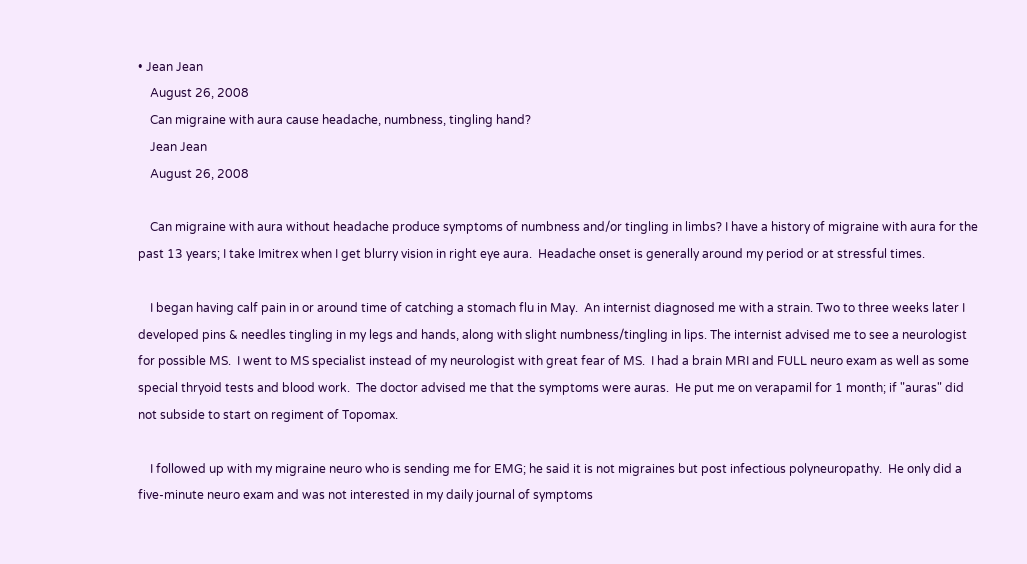• Jean Jean
    August 26, 2008
    Can migraine with aura cause headache, numbness, tingling hand?
    Jean Jean
    August 26, 2008

    Can migraine with aura without headache produce symptoms of numbness and/or tingling in limbs? I have a history of migraine with aura for the past 13 years; I take Imitrex when I get blurry vision in right eye aura.  Headache onset is generally around my period or at stressful times.

    I began having calf pain in or around time of catching a stomach flu in May.  An internist diagnosed me with a strain. Two to three weeks later I developed pins & needles tingling in my legs and hands, along with slight numbness/tingling in lips. The internist advised me to see a neurologist for possible MS.  I went to MS specialist instead of my neurologist with great fear of MS.  I had a brain MRI and FULL neuro exam as well as some special thryoid tests and blood work.  The doctor advised me that the symptoms were auras.  He put me on verapamil for 1 month; if "auras" did not subside to start on regiment of Topomax.

    I followed up with my migraine neuro who is sending me for EMG; he said it is not migraines but post infectious polyneuropathy.  He only did a five-minute neuro exam and was not interested in my daily journal of symptoms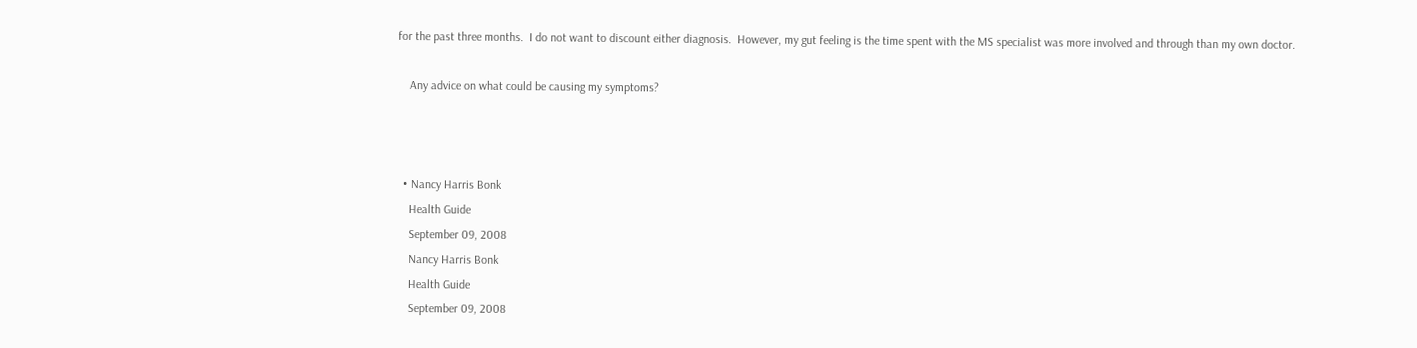for the past three months.  I do not want to discount either diagnosis.  However, my gut feeling is the time spent with the MS specialist was more involved and through than my own doctor.

    Any advice on what could be causing my symptoms?



  • Nancy Harris Bonk
    Health Guide
    September 09, 2008
    Nancy Harris Bonk
    Health Guide
    September 09, 2008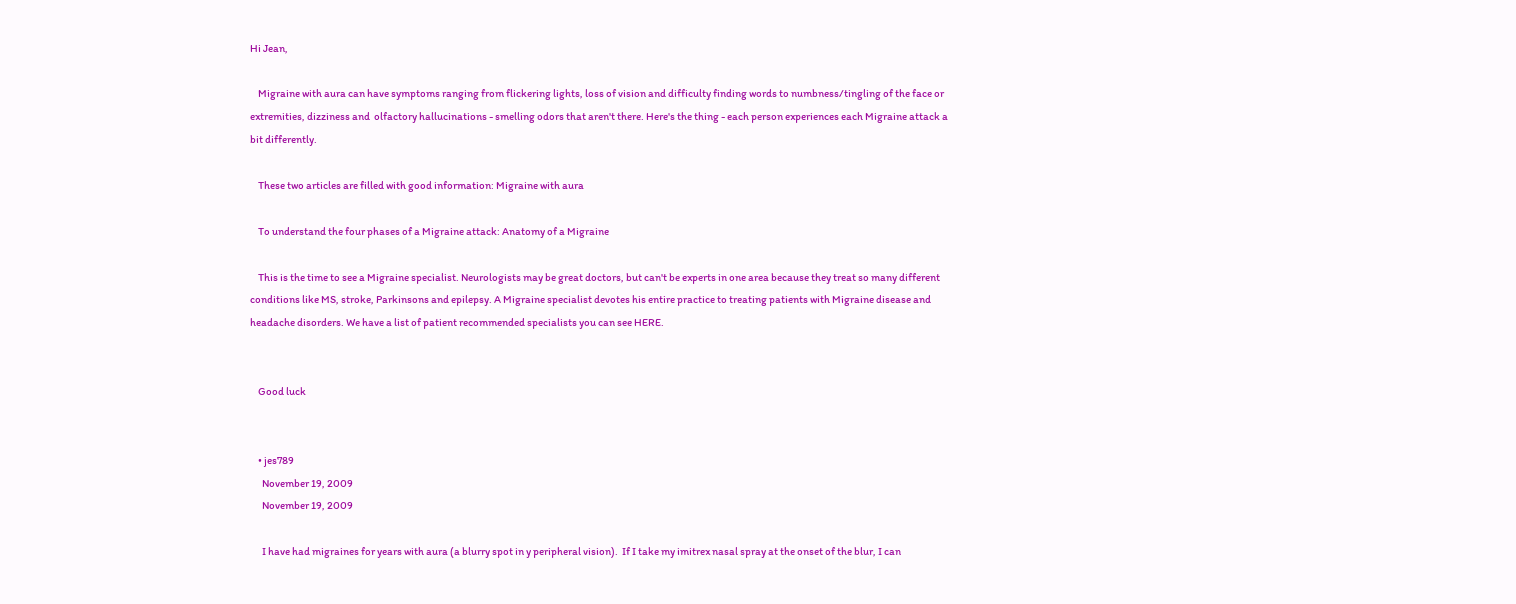Hi Jean,

    Migraine with aura can have symptoms ranging from flickering lights, loss of vision and difficulty finding words to numbness/tingling of the face or extremities, dizziness and  olfactory hallucinations - smelling odors that aren't there. Here's the thing - each person experiences each Migraine attack a bit differently.

    These two articles are filled with good information: Migraine with aura

    To understand the four phases of a Migraine attack: Anatomy of a Migraine

    This is the time to see a Migraine specialist. Neurologists may be great doctors, but can't be experts in one area because they treat so many different conditions like MS, stroke, Parkinsons and epilepsy. A Migraine specialist devotes his entire practice to treating patients with Migraine disease and headache disorders. We have a list of patient recommended specialists you can see HERE.


    Good luck


    • jes789
      November 19, 2009
      November 19, 2009

      I have had migraines for years with aura (a blurry spot in y peripheral vision).  If I take my imitrex nasal spray at the onset of the blur, I can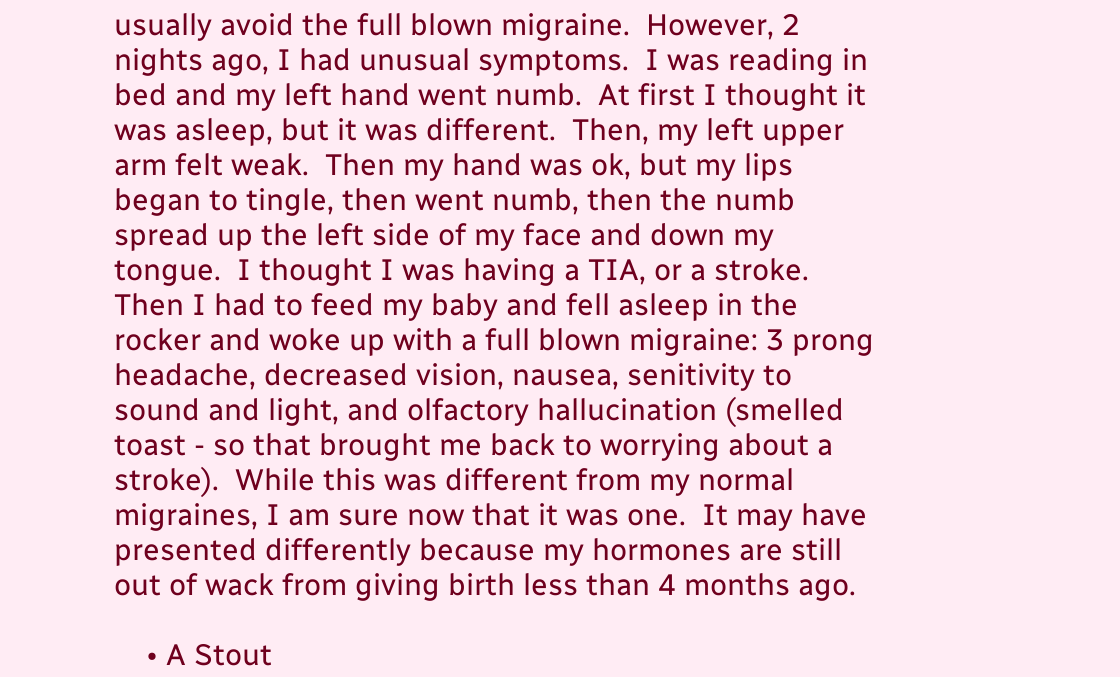usually avoid the full blown migraine.  However, 2 nights ago, I had unusual symptoms.  I was reading in bed and my left hand went numb.  At first I thought it was asleep, but it was different.  Then, my left upper arm felt weak.  Then my hand was ok, but my lips began to tingle, then went numb, then the numb spread up the left side of my face and down my tongue.  I thought I was having a TIA, or a stroke.  Then I had to feed my baby and fell asleep in the rocker and woke up with a full blown migraine: 3 prong headache, decreased vision, nausea, senitivity to sound and light, and olfactory hallucination (smelled toast - so that brought me back to worrying about a stroke).  While this was different from my normal migraines, I am sure now that it was one.  It may have presented differently because my hormones are still out of wack from giving birth less than 4 months ago.

    • A Stout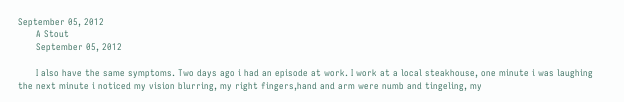September 05, 2012
      A Stout
      September 05, 2012

      I also have the same symptoms. Two days ago i had an episode at work. I work at a local steakhouse, one minute i was laughing the next minute i noticed my vision blurring, my right fingers,hand and arm were numb and tingeling, my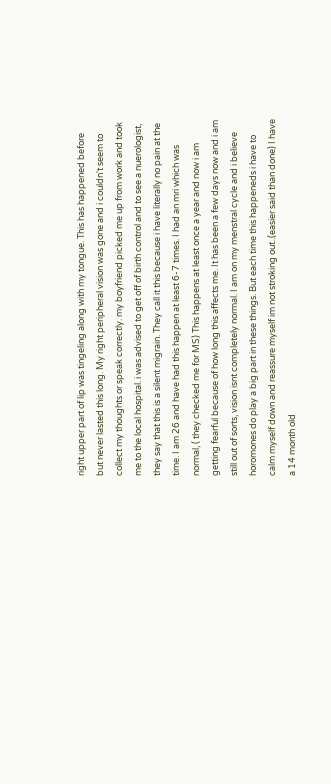right upper part of lip was tingeling along with my tongue. This has happened before but never lasted this long. My right peripheral vision was gone and i couldn't seem to collect my thoughts or speak correctly. my boyfriend picked me up from work and took me to the local hospital. i was advised to get off of birth control and to see a nuerologist, they say that this is a silent migrain. They call it this because i have literally no pain at the time. I am 26 and have had this happen at least 6-7 times. I had an mri which was normal, ( they checked me for MS) This happens at least once a year and now i am getting fearful because of how long this affects me. It has been a few days now and i am still out of sorts, vision isnt completely normal. I am on my menstral cycle and i believe horomones do play a big part in these things. But each time this happeneds i have to calm myself down and reassure myself im not stroking out..(easier said than done) I have a 14 month old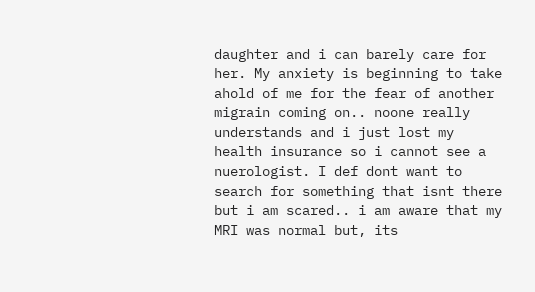daughter and i can barely care for her. My anxiety is beginning to take ahold of me for the fear of another migrain coming on.. noone really understands and i just lost my health insurance so i cannot see a nuerologist. I def dont want to search for something that isnt there but i am scared.. i am aware that my MRI was normal but, its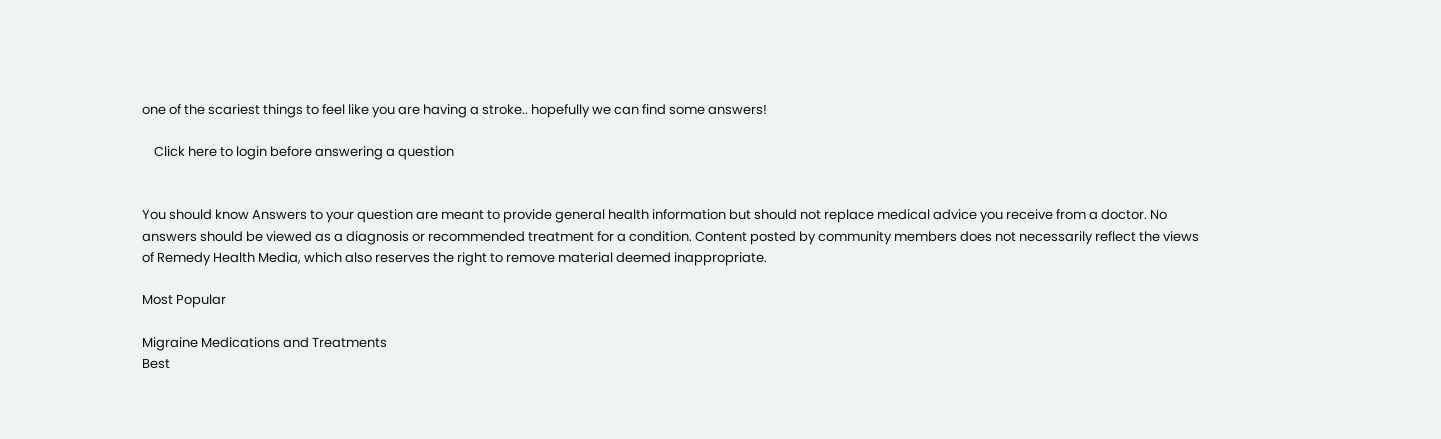one of the scariest things to feel like you are having a stroke.. hopefully we can find some answers!

    Click here to login before answering a question


You should know Answers to your question are meant to provide general health information but should not replace medical advice you receive from a doctor. No answers should be viewed as a diagnosis or recommended treatment for a condition. Content posted by community members does not necessarily reflect the views of Remedy Health Media, which also reserves the right to remove material deemed inappropriate.

Most Popular

Migraine Medications and Treatments
Best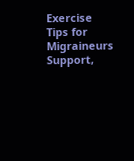Exercise Tips for Migraineurs
Support,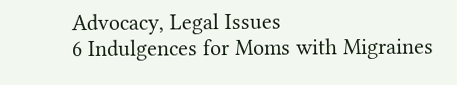Advocacy, Legal Issues
6 Indulgences for Moms with Migraines